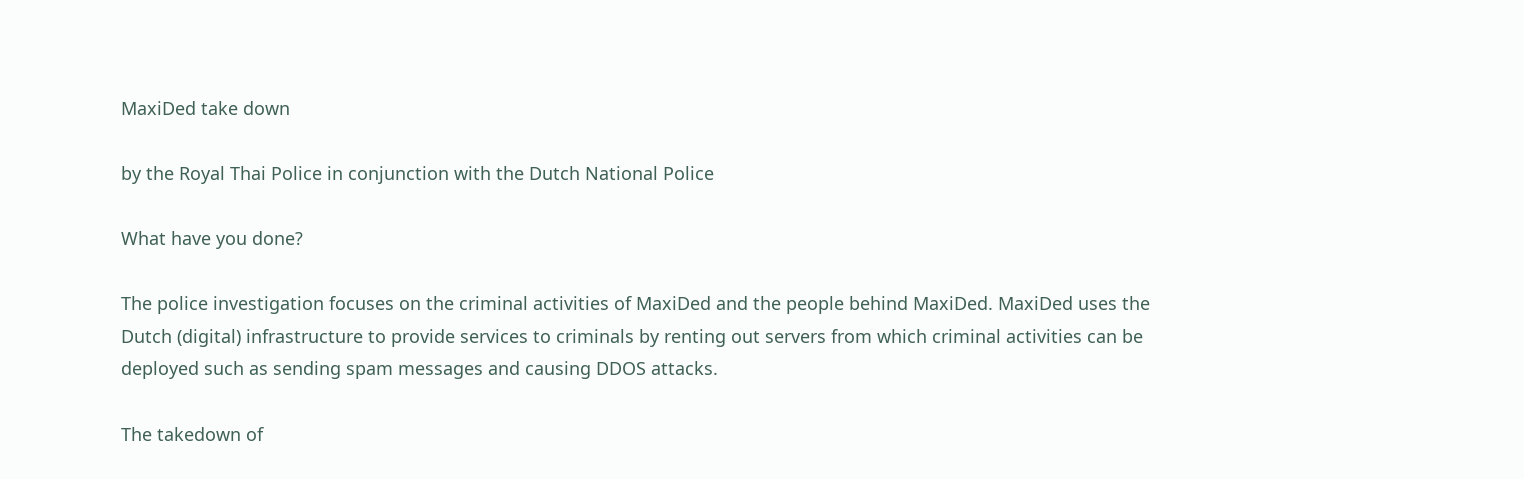MaxiDed take down

by the Royal Thai Police in conjunction with the Dutch National Police

What have you done?

The police investigation focuses on the criminal activities of MaxiDed and the people behind MaxiDed. MaxiDed uses the Dutch (digital) infrastructure to provide services to criminals by renting out servers from which criminal activities can be deployed such as sending spam messages and causing DDOS attacks.

The takedown of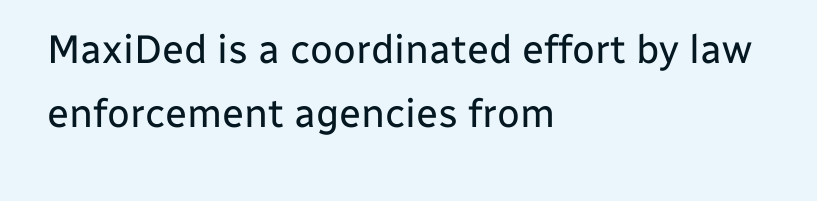MaxiDed is a coordinated effort by law enforcement agencies from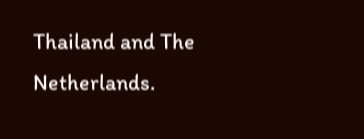Thailand and The Netherlands.